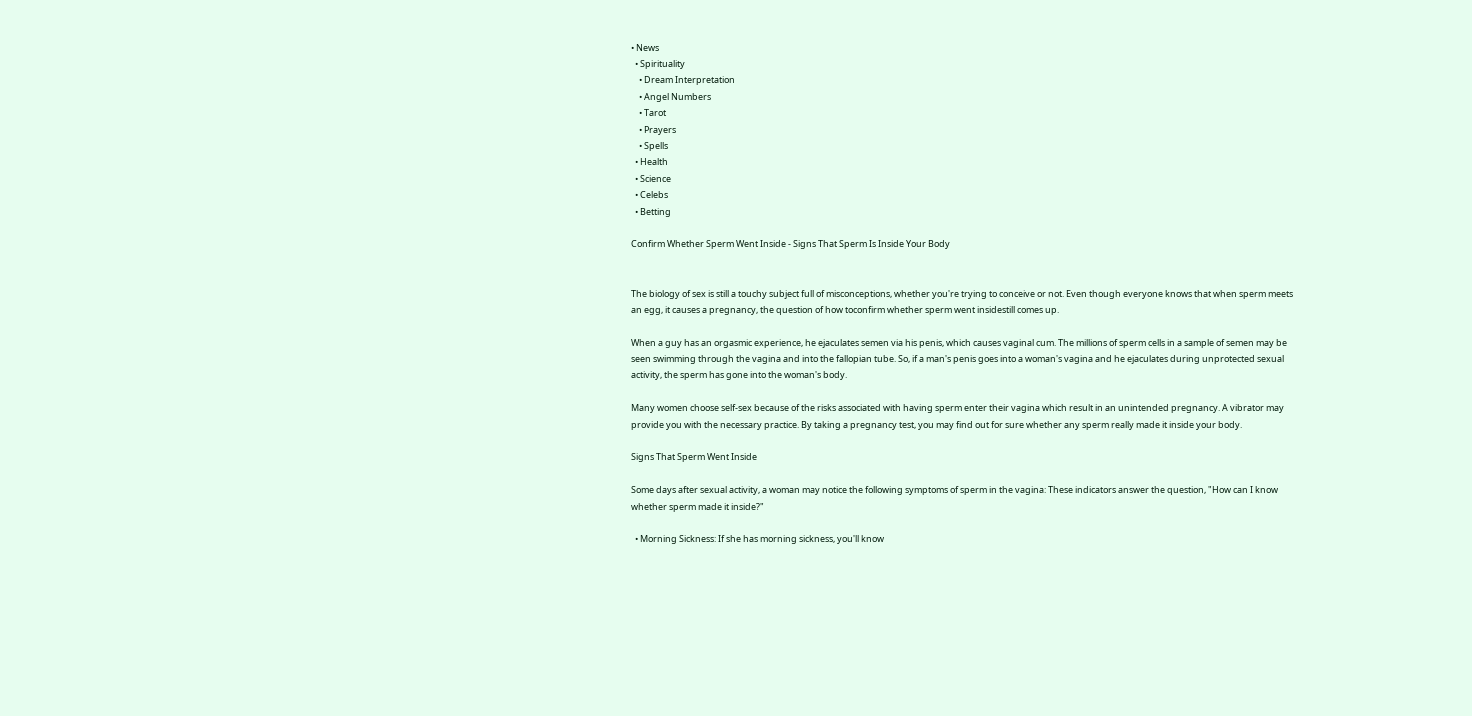• News
  • Spirituality
    • Dream Interpretation
    • Angel Numbers
    • Tarot
    • Prayers
    • Spells
  • Health
  • Science
  • Celebs
  • Betting

Confirm Whether Sperm Went Inside - Signs That Sperm Is Inside Your Body


The biology of sex is still a touchy subject full of misconceptions, whether you're trying to conceive or not. Even though everyone knows that when sperm meets an egg, it causes a pregnancy, the question of how toconfirm whether sperm went insidestill comes up.

When a guy has an orgasmic experience, he ejaculates semen via his penis, which causes vaginal cum. The millions of sperm cells in a sample of semen may be seen swimming through the vagina and into the fallopian tube. So, if a man's penis goes into a woman's vagina and he ejaculates during unprotected sexual activity, the sperm has gone into the woman's body.

Many women choose self-sex because of the risks associated with having sperm enter their vagina which result in an unintended pregnancy. A vibrator may provide you with the necessary practice. By taking a pregnancy test, you may find out for sure whether any sperm really made it inside your body.

Signs That Sperm Went Inside

Some days after sexual activity, a woman may notice the following symptoms of sperm in the vagina: These indicators answer the question, "How can I know whether sperm made it inside?"

  • Morning Sickness: If she has morning sickness, you'll know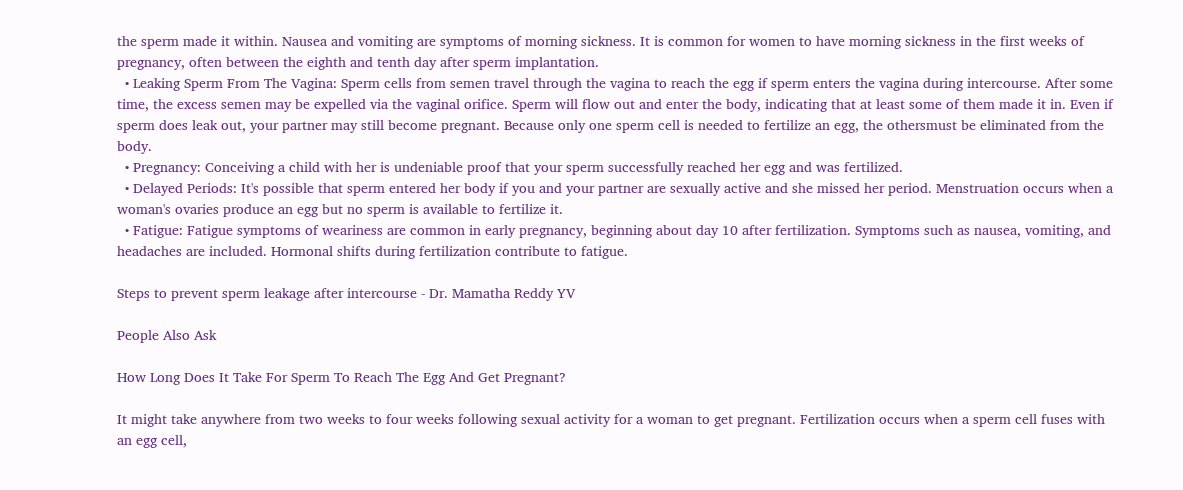the sperm made it within. Nausea and vomiting are symptoms of morning sickness. It is common for women to have morning sickness in the first weeks of pregnancy, often between the eighth and tenth day after sperm implantation.
  • Leaking Sperm From The Vagina: Sperm cells from semen travel through the vagina to reach the egg if sperm enters the vagina during intercourse. After some time, the excess semen may be expelled via the vaginal orifice. Sperm will flow out and enter the body, indicating that at least some of them made it in. Even if sperm does leak out, your partner may still become pregnant. Because only one sperm cell is needed to fertilize an egg, the othersmust be eliminated from the body.
  • Pregnancy: Conceiving a child with her is undeniable proof that your sperm successfully reached her egg and was fertilized.
  • Delayed Periods: It's possible that sperm entered her body if you and your partner are sexually active and she missed her period. Menstruation occurs when a woman's ovaries produce an egg but no sperm is available to fertilize it.
  • Fatigue: Fatigue symptoms of weariness are common in early pregnancy, beginning about day 10 after fertilization. Symptoms such as nausea, vomiting, and headaches are included. Hormonal shifts during fertilization contribute to fatigue.

Steps to prevent sperm leakage after intercourse - Dr. Mamatha Reddy YV

People Also Ask

How Long Does It Take For Sperm To Reach The Egg And Get Pregnant?

It might take anywhere from two weeks to four weeks following sexual activity for a woman to get pregnant. Fertilization occurs when a sperm cell fuses with an egg cell,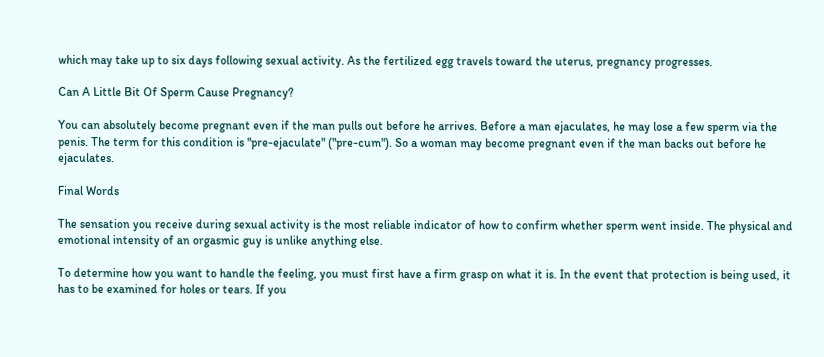which may take up to six days following sexual activity. As the fertilized egg travels toward the uterus, pregnancy progresses.

Can A Little Bit Of Sperm Cause Pregnancy?

You can absolutely become pregnant even if the man pulls out before he arrives. Before a man ejaculates, he may lose a few sperm via the penis. The term for this condition is "pre-ejaculate" ("pre-cum"). So a woman may become pregnant even if the man backs out before he ejaculates.

Final Words

The sensation you receive during sexual activity is the most reliable indicator of how to confirm whether sperm went inside. The physical and emotional intensity of an orgasmic guy is unlike anything else.

To determine how you want to handle the feeling, you must first have a firm grasp on what it is. In the event that protection is being used, it has to be examined for holes or tears. If you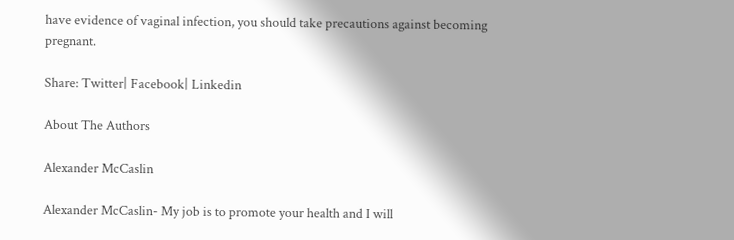have evidence of vaginal infection, you should take precautions against becoming pregnant.

Share: Twitter| Facebook| Linkedin

About The Authors

Alexander McCaslin

Alexander McCaslin- My job is to promote your health and I will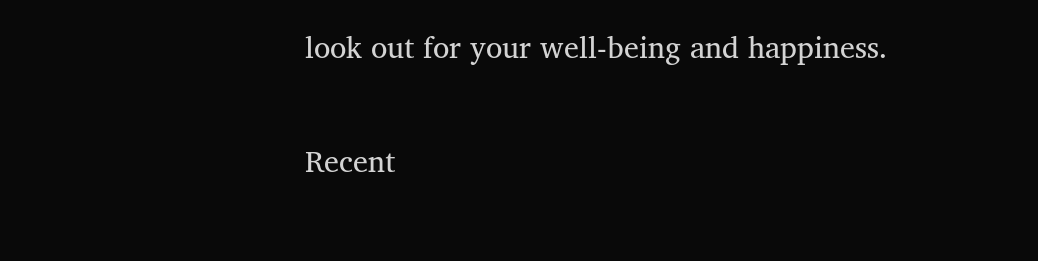look out for your well-being and happiness.

Recent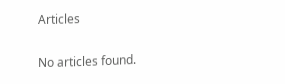Articles

No articles found.